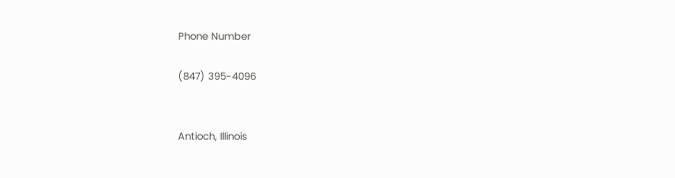Phone Number

(847) 395-4096


Antioch, Illinois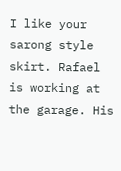I like your sarong style skirt. Rafael is working at the garage. His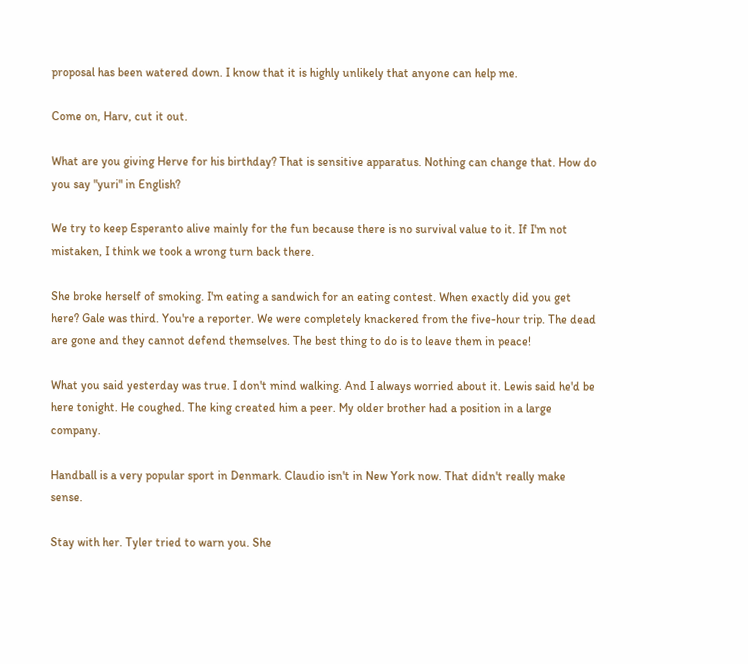proposal has been watered down. I know that it is highly unlikely that anyone can help me.

Come on, Harv, cut it out.

What are you giving Herve for his birthday? That is sensitive apparatus. Nothing can change that. How do you say "yuri" in English?

We try to keep Esperanto alive mainly for the fun because there is no survival value to it. If I'm not mistaken, I think we took a wrong turn back there.

She broke herself of smoking. I'm eating a sandwich for an eating contest. When exactly did you get here? Gale was third. You're a reporter. We were completely knackered from the five-hour trip. The dead are gone and they cannot defend themselves. The best thing to do is to leave them in peace!

What you said yesterday was true. I don't mind walking. And I always worried about it. Lewis said he'd be here tonight. He coughed. The king created him a peer. My older brother had a position in a large company.

Handball is a very popular sport in Denmark. Claudio isn't in New York now. That didn't really make sense.

Stay with her. Tyler tried to warn you. She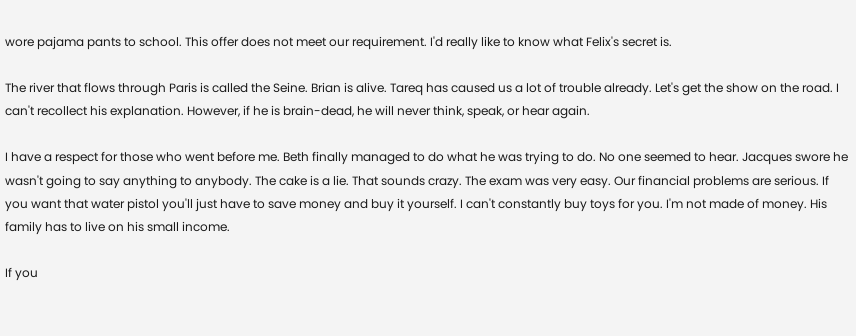wore pajama pants to school. This offer does not meet our requirement. I'd really like to know what Felix's secret is.

The river that flows through Paris is called the Seine. Brian is alive. Tareq has caused us a lot of trouble already. Let's get the show on the road. I can't recollect his explanation. However, if he is brain-dead, he will never think, speak, or hear again.

I have a respect for those who went before me. Beth finally managed to do what he was trying to do. No one seemed to hear. Jacques swore he wasn't going to say anything to anybody. The cake is a lie. That sounds crazy. The exam was very easy. Our financial problems are serious. If you want that water pistol you'll just have to save money and buy it yourself. I can't constantly buy toys for you. I'm not made of money. His family has to live on his small income.

If you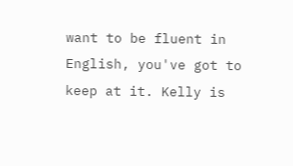want to be fluent in English, you've got to keep at it. Kelly is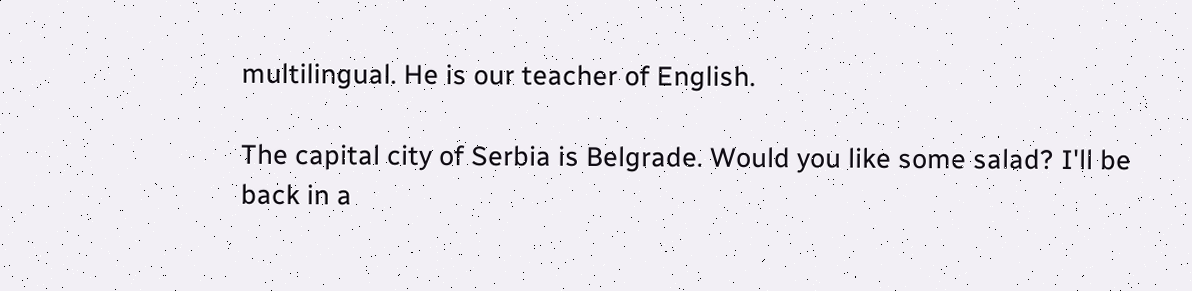multilingual. He is our teacher of English.

The capital city of Serbia is Belgrade. Would you like some salad? I'll be back in a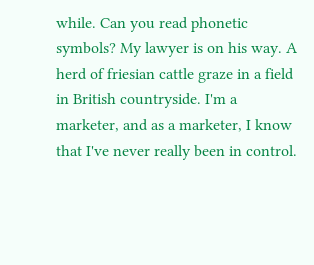while. Can you read phonetic symbols? My lawyer is on his way. A herd of friesian cattle graze in a field in British countryside. I'm a marketer, and as a marketer, I know that I've never really been in control.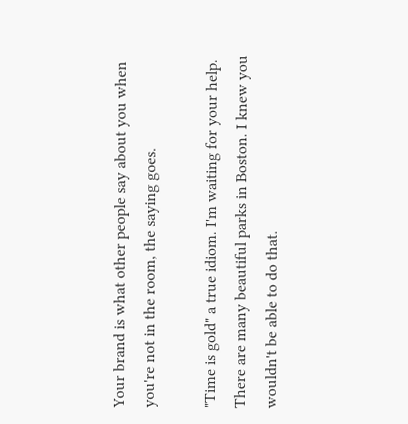Your brand is what other people say about you when you're not in the room, the saying goes.

"Time is gold" a true idiom. I'm waiting for your help. There are many beautiful parks in Boston. I knew you wouldn't be able to do that.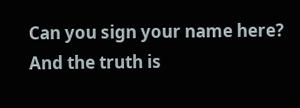Can you sign your name here? And the truth is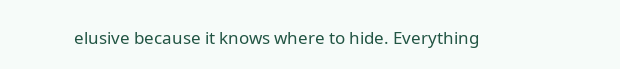elusive because it knows where to hide. Everything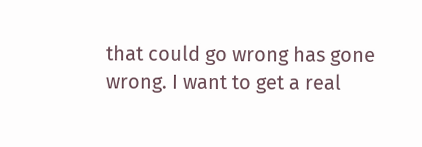that could go wrong has gone wrong. I want to get a real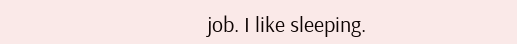job. I like sleeping.